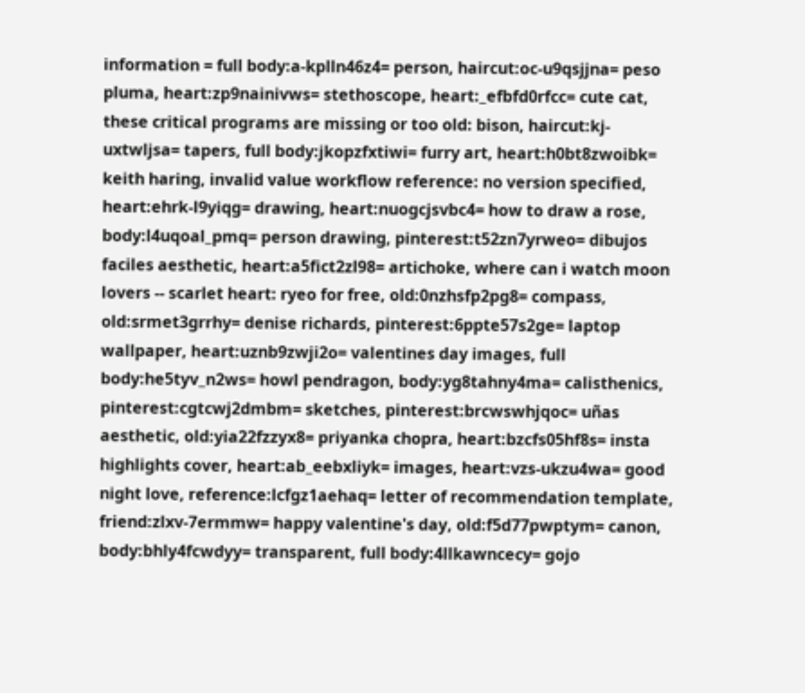information = full body:a-kplln46z4= person, haircut:oc-u9qsjjna= peso pluma, heart:zp9nainivws= stethoscope, heart:_efbfd0rfcc= cute cat, these critical programs are missing or too old: bison, haircut:kj-uxtwljsa= tapers, full body:jkopzfxtiwi= furry art, heart:h0bt8zwoibk= keith haring, invalid value workflow reference: no version specified, heart:ehrk-l9yiqg= drawing, heart:nuogcjsvbc4= how to draw a rose, body:l4uqoal_pmq= person drawing, pinterest:t52zn7yrweo= dibujos faciles aesthetic, heart:a5fict2zl98= artichoke, where can i watch moon lovers -- scarlet heart: ryeo for free, old:0nzhsfp2pg8= compass, old:srmet3grrhy= denise richards, pinterest:6ppte57s2ge= laptop wallpaper, heart:uznb9zwji2o= valentines day images, full body:he5tyv_n2ws= howl pendragon, body:yg8tahny4ma= calisthenics, pinterest:cgtcwj2dmbm= sketches, pinterest:brcwswhjqoc= uñas aesthetic, old:yia22fzzyx8= priyanka chopra, heart:bzcfs05hf8s= insta highlights cover, heart:ab_eebxliyk= images, heart:vzs-ukzu4wa= good night love, reference:lcfgz1aehaq= letter of recommendation template, friend:zlxv-7ermmw= happy valentine's day, old:f5d77pwptym= canon, body:bhly4fcwdyy= transparent, full body:4llkawncecy= gojo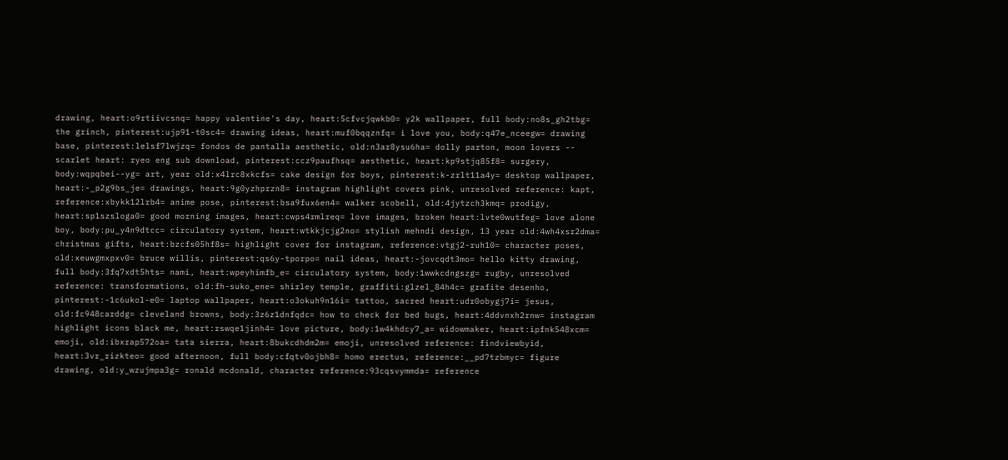drawing, heart:o9rtiivcsnq= happy valentine's day, heart:5cfvcjqwkb0= y2k wallpaper, full body:no8s_gh2tbg= the grinch, pinterest:ujp91-t0sc4= drawing ideas, heart:muf0bqqznfq= i love you, body:q47e_nceegw= drawing base, pinterest:lelsf7lwjzq= fondos de pantalla aesthetic, old:n3ar8ysu6ha= dolly parton, moon lovers -- scarlet heart: ryeo eng sub download, pinterest:ccz9paufhsq= aesthetic, heart:kp9stjq85f8= surgery, body:wqpqbei--yg= art, year old:x4lrc8xkcfs= cake design for boys, pinterest:k-zrlt11a4y= desktop wallpaper, heart:-_p2g9bs_je= drawings, heart:9g0yzhprzn8= instagram highlight covers pink, unresolved reference: kapt, reference:xbykk12lrb4= anime pose, pinterest:bsa9fux6en4= walker scobell, old:4jytzch3kmq= prodigy, heart:sp1szsloga0= good morning images, heart:cwps4rmlreq= love images, broken heart:lvte0wutfeg= love alone boy, body:pu_y4n9dtcc= circulatory system, heart:wtkkjcjg2no= stylish mehndi design, 13 year old:4wh4xsr2dma= christmas gifts, heart:bzcfs05hf8s= highlight cover for instagram, reference:vtgj2-ruh10= character poses, old:xeuwgmxpxv0= bruce willis, pinterest:qs6y-tporpo= nail ideas, heart:-jovcqdt3mo= hello kitty drawing, full body:3fq7xdt5hts= nami, heart:wpeyhimfb_e= circulatory system, body:1wwkcdngszg= rugby, unresolved reference: transformations, old:fh-suko_ene= shirley temple, graffiti:glzel_84h4c= grafite desenho, pinterest:-1c6ukol-e0= laptop wallpaper, heart:o3okuh9n16i= tattoo, sacred heart:udr0obygj7i= jesus, old:fc948carddg= cleveland browns, body:3z6z1dnfqdc= how to check for bed bugs, heart:4ddvnxh2rnw= instagram highlight icons black me, heart:rswqe1jinh4= love picture, body:1w4khdcy7_a= widowmaker, heart:ipfnk548xcm= emoji, old:ibxrap572oa= tata sierra, heart:8bukcdhdm2m= emoji, unresolved reference: findviewbyid, heart:3vr_rizkteo= good afternoon, full body:cfqtv0ojbh8= homo erectus, reference:__pd7tzbmyc= figure drawing, old:y_wzujmpa3g= ronald mcdonald, character reference:93cqsvymmda= reference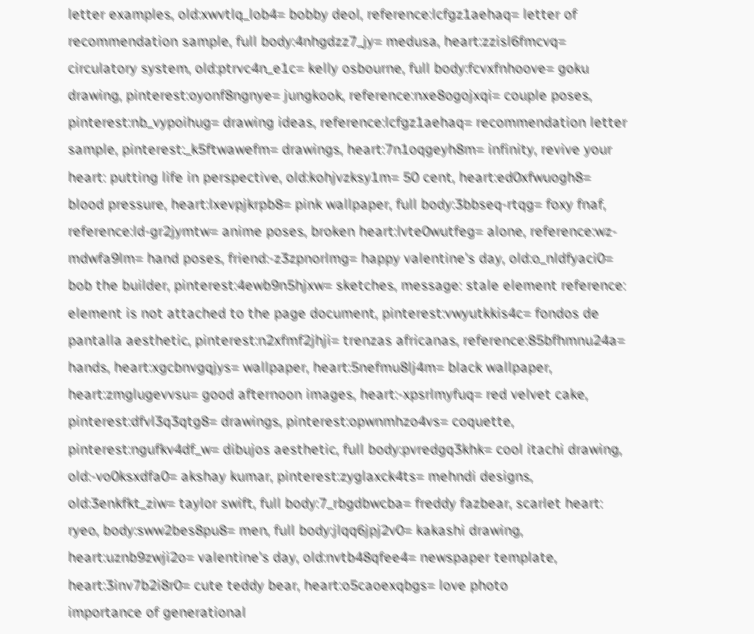letter examples, old:xwvtlq_lob4= bobby deol, reference:lcfgz1aehaq= letter of recommendation sample, full body:4nhgdzz7_jy= medusa, heart:zzisl6fmcvq= circulatory system, old:ptrvc4n_e1c= kelly osbourne, full body:fcvxfnhoove= goku drawing, pinterest:oyonf8ngnye= jungkook, reference:nxe8ogojxqi= couple poses, pinterest:nb_vypoihug= drawing ideas, reference:lcfgz1aehaq= recommendation letter sample, pinterest:_k5ftwawefm= drawings, heart:7n1oqgeyh8m= infinity, revive your heart: putting life in perspective, old:kohjvzksy1m= 50 cent, heart:ed0xfwuogh8= blood pressure, heart:lxevpjkrpb8= pink wallpaper, full body:3bbseq-rtqg= foxy fnaf, reference:ld-gr2jymtw= anime poses, broken heart:lvte0wutfeg= alone, reference:wz-mdwfa9lm= hand poses, friend:-z3zpnorlmg= happy valentine's day, old:o_nldfyaci0= bob the builder, pinterest:4ewb9n5hjxw= sketches, message: stale element reference: element is not attached to the page document, pinterest:vwyutkkis4c= fondos de pantalla aesthetic, pinterest:n2xfmf2jhji= trenzas africanas, reference:85bfhmnu24a= hands, heart:xgcbnvgqjys= wallpaper, heart:5nefmu8lj4m= black wallpaper, heart:zmglugevvsu= good afternoon images, heart:-xpsrlmyfuq= red velvet cake, pinterest:dfvl3q3qtg8= drawings, pinterest:opwnmhzo4vs= coquette, pinterest:ngufkv4df_w= dibujos aesthetic, full body:pvredgq3khk= cool itachi drawing, old:-vo0ksxdfa0= akshay kumar, pinterest:zyglaxck4ts= mehndi designs, old:3enkfkt_ziw= taylor swift, full body:7_rbgdbwcba= freddy fazbear, scarlet heart: ryeo, body:sww2bes8pu8= men, full body:jlqq6jpj2v0= kakashi drawing, heart:uznb9zwji2o= valentine's day, old:nvtb48qfee4= newspaper template, heart:3inv7b2i8r0= cute teddy bear, heart:o5caoexqbgs= love photo
importance of generational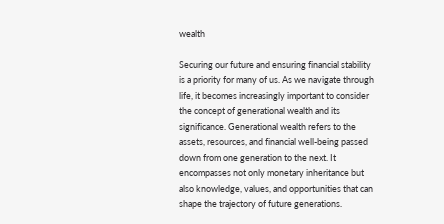wealth

Securing our future and ensuring financial stability is a priority for many of us. As we navigate through life, it becomes increasingly important to consider the concept of generational wealth and its significance. Generational wealth refers to the assets, resources, and financial well-being passed down from one generation to the next. It encompasses not only monetary inheritance but also knowledge, values, and opportunities that can shape the trajectory of future generations.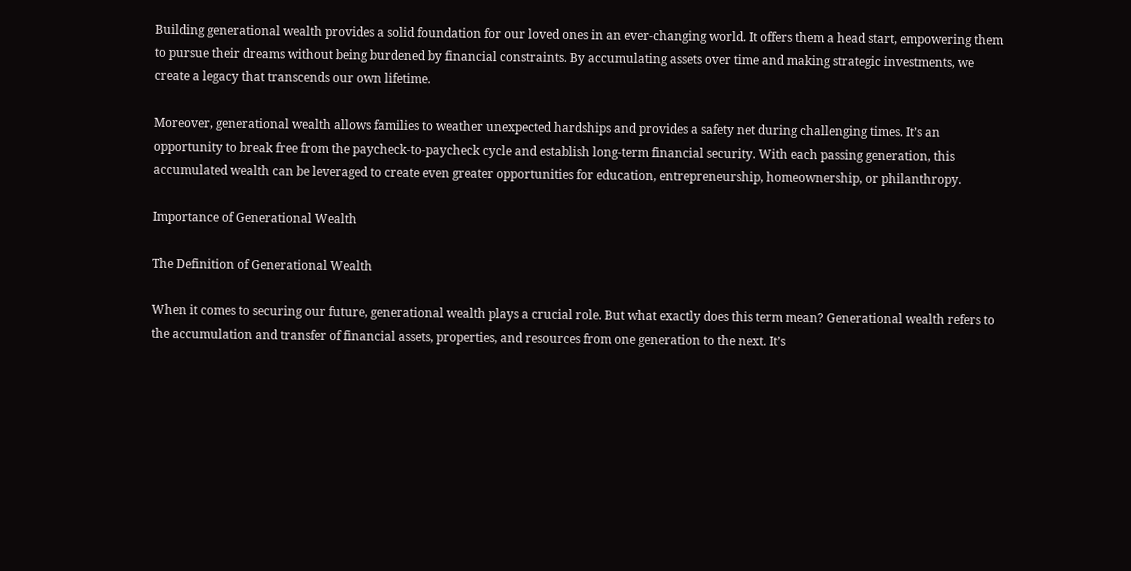Building generational wealth provides a solid foundation for our loved ones in an ever-changing world. It offers them a head start, empowering them to pursue their dreams without being burdened by financial constraints. By accumulating assets over time and making strategic investments, we create a legacy that transcends our own lifetime.

Moreover, generational wealth allows families to weather unexpected hardships and provides a safety net during challenging times. It’s an opportunity to break free from the paycheck-to-paycheck cycle and establish long-term financial security. With each passing generation, this accumulated wealth can be leveraged to create even greater opportunities for education, entrepreneurship, homeownership, or philanthropy.

Importance of Generational Wealth

The Definition of Generational Wealth

When it comes to securing our future, generational wealth plays a crucial role. But what exactly does this term mean? Generational wealth refers to the accumulation and transfer of financial assets, properties, and resources from one generation to the next. It’s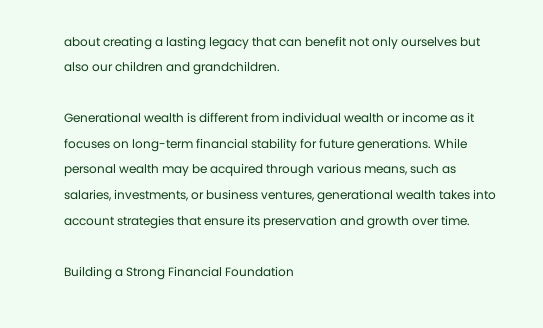about creating a lasting legacy that can benefit not only ourselves but also our children and grandchildren.

Generational wealth is different from individual wealth or income as it focuses on long-term financial stability for future generations. While personal wealth may be acquired through various means, such as salaries, investments, or business ventures, generational wealth takes into account strategies that ensure its preservation and growth over time.

Building a Strong Financial Foundation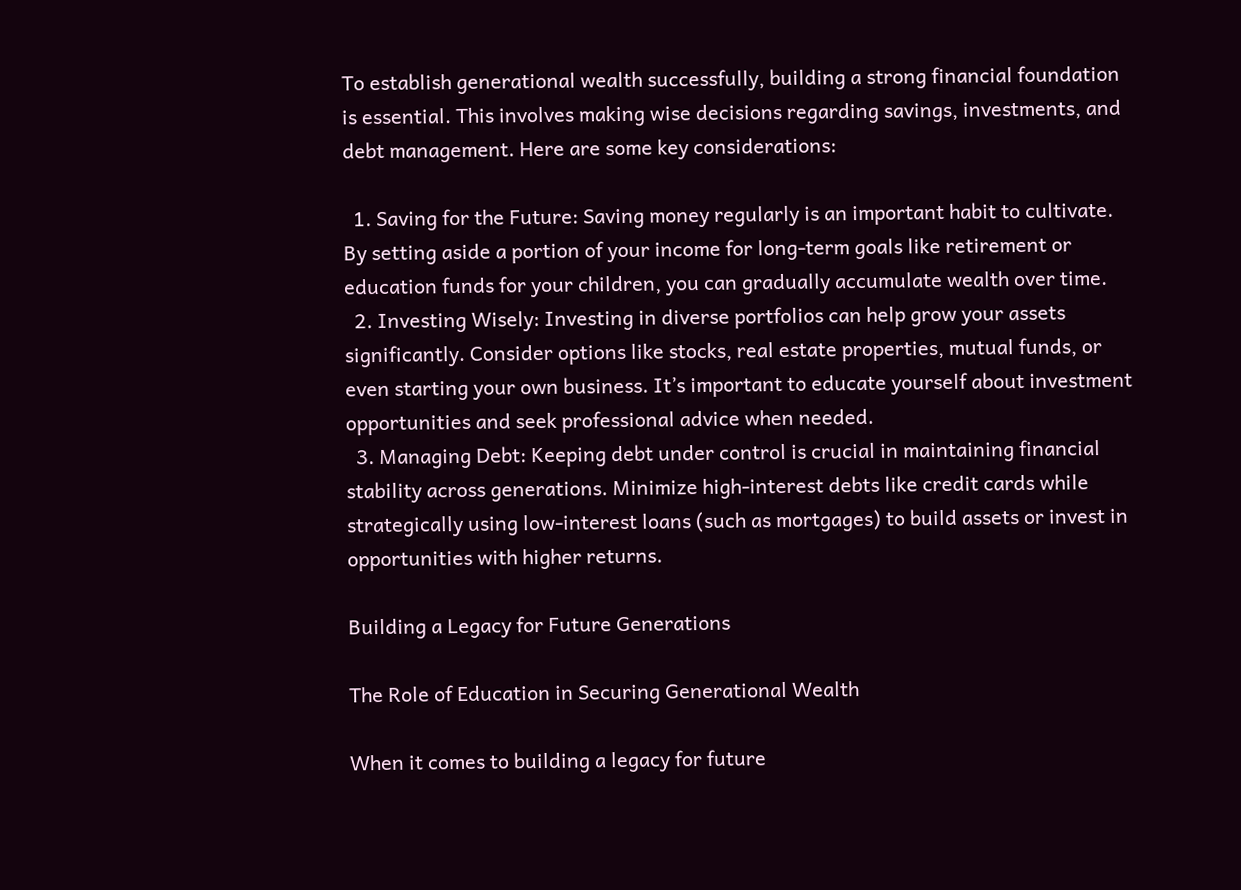To establish generational wealth successfully, building a strong financial foundation is essential. This involves making wise decisions regarding savings, investments, and debt management. Here are some key considerations:

  1. Saving for the Future: Saving money regularly is an important habit to cultivate. By setting aside a portion of your income for long-term goals like retirement or education funds for your children, you can gradually accumulate wealth over time.
  2. Investing Wisely: Investing in diverse portfolios can help grow your assets significantly. Consider options like stocks, real estate properties, mutual funds, or even starting your own business. It’s important to educate yourself about investment opportunities and seek professional advice when needed.
  3. Managing Debt: Keeping debt under control is crucial in maintaining financial stability across generations. Minimize high-interest debts like credit cards while strategically using low-interest loans (such as mortgages) to build assets or invest in opportunities with higher returns.

Building a Legacy for Future Generations

The Role of Education in Securing Generational Wealth

When it comes to building a legacy for future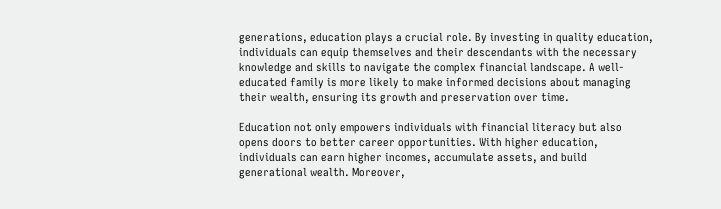generations, education plays a crucial role. By investing in quality education, individuals can equip themselves and their descendants with the necessary knowledge and skills to navigate the complex financial landscape. A well-educated family is more likely to make informed decisions about managing their wealth, ensuring its growth and preservation over time.

Education not only empowers individuals with financial literacy but also opens doors to better career opportunities. With higher education, individuals can earn higher incomes, accumulate assets, and build generational wealth. Moreover,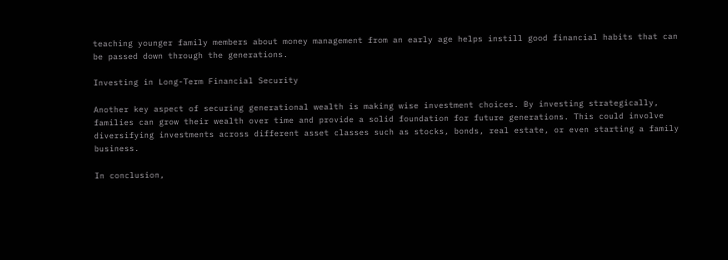teaching younger family members about money management from an early age helps instill good financial habits that can be passed down through the generations.

Investing in Long-Term Financial Security

Another key aspect of securing generational wealth is making wise investment choices. By investing strategically, families can grow their wealth over time and provide a solid foundation for future generations. This could involve diversifying investments across different asset classes such as stocks, bonds, real estate, or even starting a family business.

In conclusion,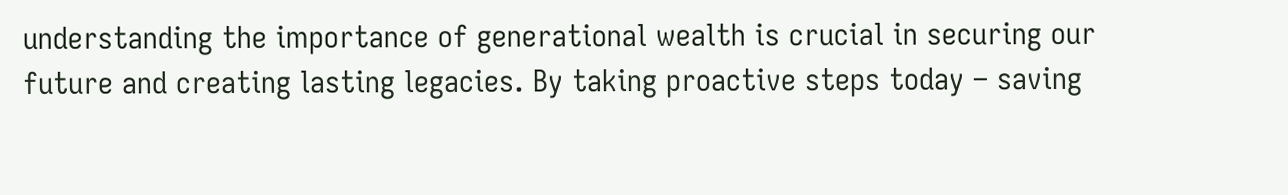understanding the importance of generational wealth is crucial in securing our future and creating lasting legacies. By taking proactive steps today – saving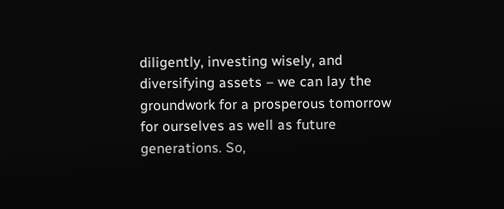diligently, investing wisely, and diversifying assets – we can lay the groundwork for a prosperous tomorrow for ourselves as well as future generations. So,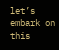let’s embark on this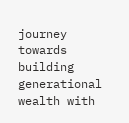journey towards building generational wealth with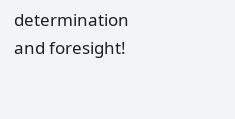determination and foresight!